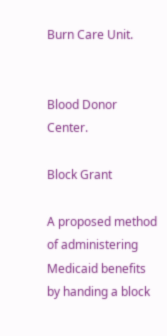Burn Care Unit.


Blood Donor Center.

Block Grant

A proposed method of administering Medicaid benefits by handing a block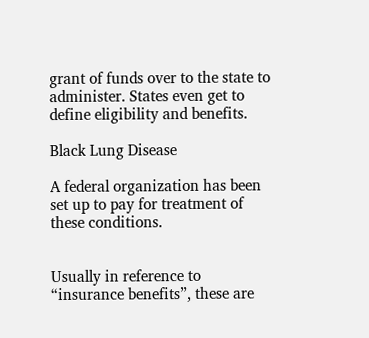grant of funds over to the state to administer. States even get to define eligibility and benefits.

Black Lung Disease

A federal organization has been set up to pay for treatment of these conditions.


Usually in reference to “insurance benefits”, these are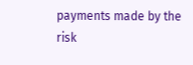payments made by the risk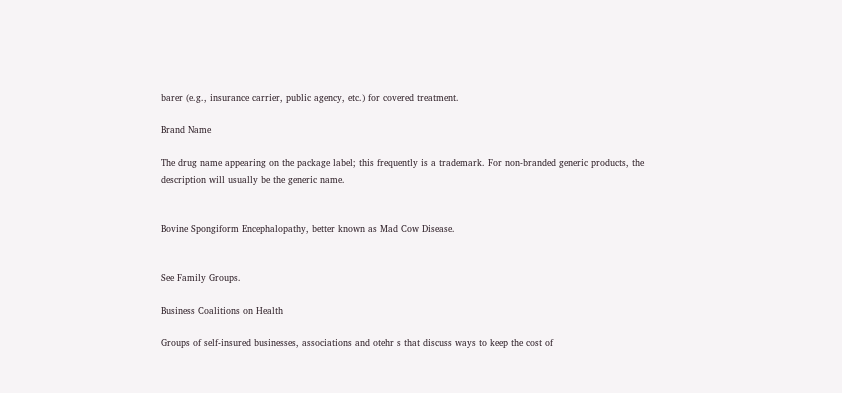barer (e.g., insurance carrier, public agency, etc.) for covered treatment.

Brand Name

The drug name appearing on the package label; this frequently is a trademark. For non-branded generic products, the description will usually be the generic name.


Bovine Spongiform Encephalopathy, better known as Mad Cow Disease.


See Family Groups.

Business Coalitions on Health

Groups of self-insured businesses, associations and otehr s that discuss ways to keep the cost of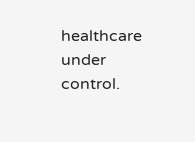healthcare under control.